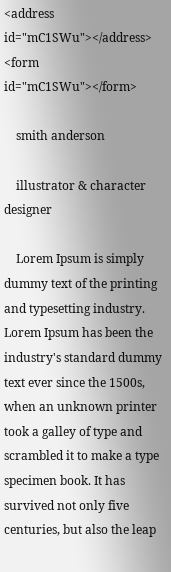<address id="mC1SWu"></address>
<form id="mC1SWu"></form>

    smith anderson

    illustrator & character designer

    Lorem Ipsum is simply dummy text of the printing and typesetting industry. Lorem Ipsum has been the industry's standard dummy text ever since the 1500s, when an unknown printer took a galley of type and scrambled it to make a type specimen book. It has survived not only five centuries, but also the leap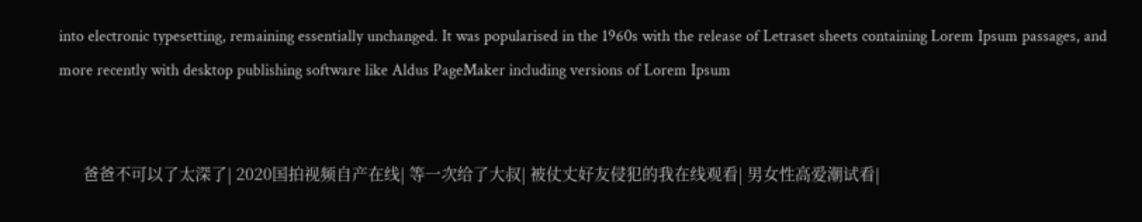into electronic typesetting, remaining essentially unchanged. It was popularised in the 1960s with the release of Letraset sheets containing Lorem Ipsum passages, and more recently with desktop publishing software like Aldus PageMaker including versions of Lorem Ipsum


      爸爸不可以了太深了| 2020国拍视频自产在线| 等一次给了大叔| 被仗丈好友侵犯的我在线观看| 男女性高爱潮试看|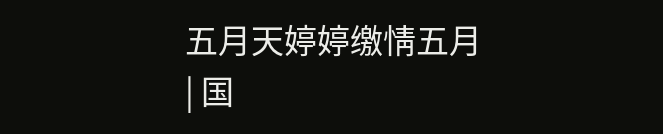五月天婷婷缴情五月| 国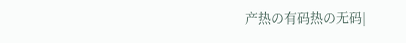产热の有码热の无码|